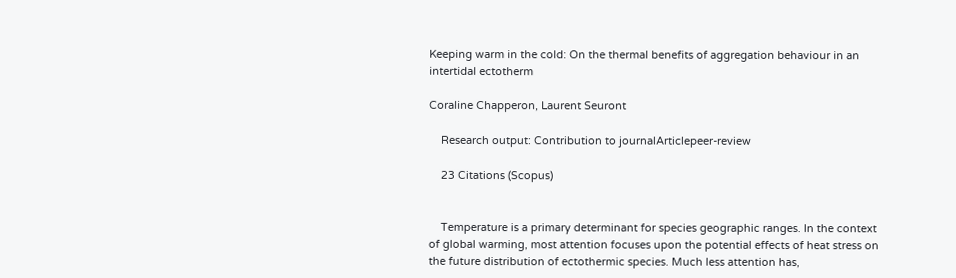Keeping warm in the cold: On the thermal benefits of aggregation behaviour in an intertidal ectotherm

Coraline Chapperon, Laurent Seuront

    Research output: Contribution to journalArticlepeer-review

    23 Citations (Scopus)


    Temperature is a primary determinant for species geographic ranges. In the context of global warming, most attention focuses upon the potential effects of heat stress on the future distribution of ectothermic species. Much less attention has,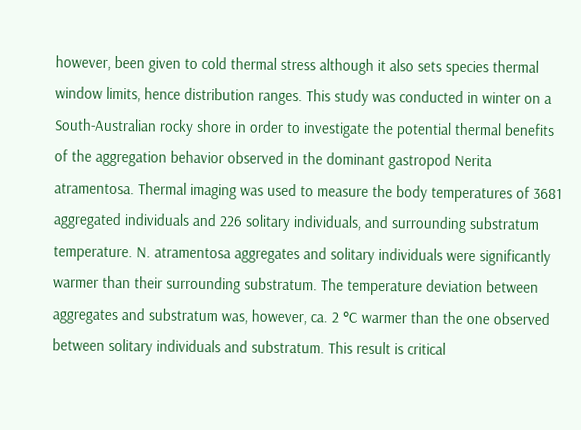however, been given to cold thermal stress although it also sets species thermal window limits, hence distribution ranges. This study was conducted in winter on a South-Australian rocky shore in order to investigate the potential thermal benefits of the aggregation behavior observed in the dominant gastropod Nerita atramentosa. Thermal imaging was used to measure the body temperatures of 3681 aggregated individuals and 226 solitary individuals, and surrounding substratum temperature. N. atramentosa aggregates and solitary individuals were significantly warmer than their surrounding substratum. The temperature deviation between aggregates and substratum was, however, ca. 2 °C warmer than the one observed between solitary individuals and substratum. This result is critical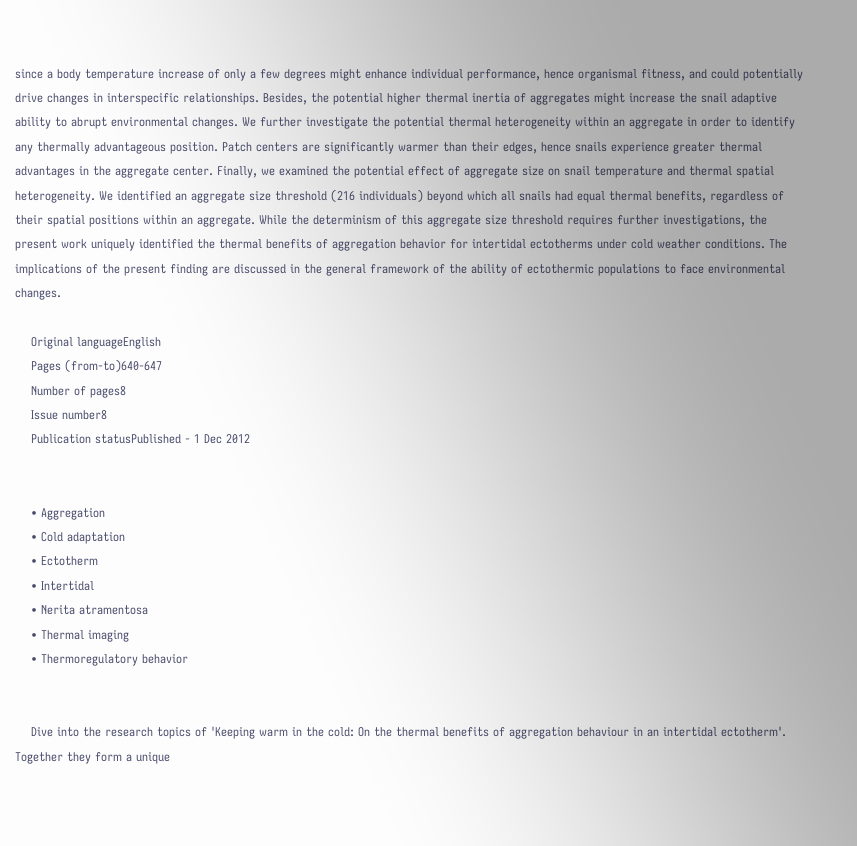since a body temperature increase of only a few degrees might enhance individual performance, hence organismal fitness, and could potentially drive changes in interspecific relationships. Besides, the potential higher thermal inertia of aggregates might increase the snail adaptive ability to abrupt environmental changes. We further investigate the potential thermal heterogeneity within an aggregate in order to identify any thermally advantageous position. Patch centers are significantly warmer than their edges, hence snails experience greater thermal advantages in the aggregate center. Finally, we examined the potential effect of aggregate size on snail temperature and thermal spatial heterogeneity. We identified an aggregate size threshold (216 individuals) beyond which all snails had equal thermal benefits, regardless of their spatial positions within an aggregate. While the determinism of this aggregate size threshold requires further investigations, the present work uniquely identified the thermal benefits of aggregation behavior for intertidal ectotherms under cold weather conditions. The implications of the present finding are discussed in the general framework of the ability of ectothermic populations to face environmental changes.

    Original languageEnglish
    Pages (from-to)640-647
    Number of pages8
    Issue number8
    Publication statusPublished - 1 Dec 2012


    • Aggregation
    • Cold adaptation
    • Ectotherm
    • Intertidal
    • Nerita atramentosa
    • Thermal imaging
    • Thermoregulatory behavior


    Dive into the research topics of 'Keeping warm in the cold: On the thermal benefits of aggregation behaviour in an intertidal ectotherm'. Together they form a unique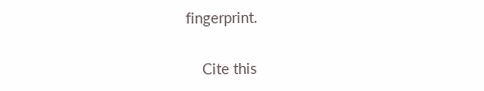fingerprint.

    Cite this